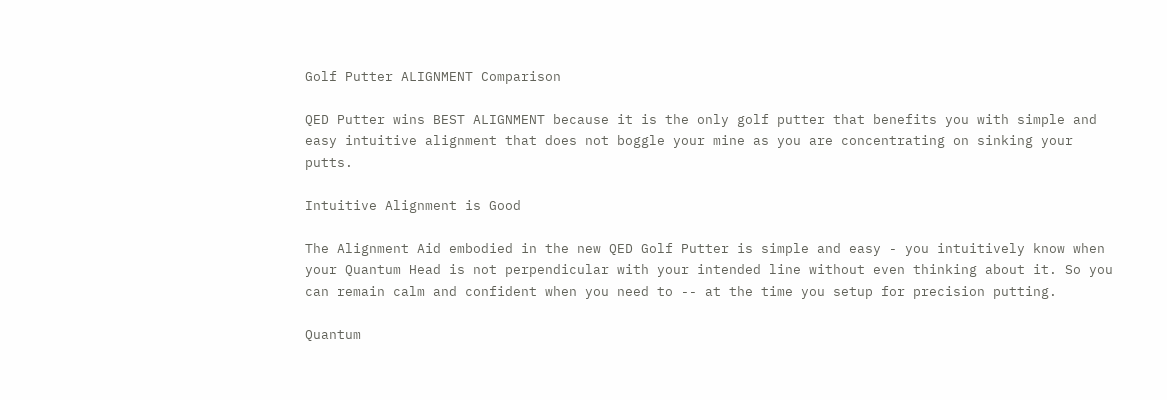Golf Putter ALIGNMENT Comparison

QED Putter wins BEST ALIGNMENT because it is the only golf putter that benefits you with simple and easy intuitive alignment that does not boggle your mine as you are concentrating on sinking your putts.

Intuitive Alignment is Good

The Alignment Aid embodied in the new QED Golf Putter is simple and easy - you intuitively know when your Quantum Head is not perpendicular with your intended line without even thinking about it. So you can remain calm and confident when you need to -- at the time you setup for precision putting.

Quantum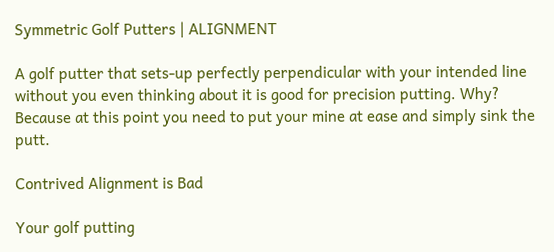Symmetric Golf Putters | ALIGNMENT

A golf putter that sets-up perfectly perpendicular with your intended line without you even thinking about it is good for precision putting. Why? Because at this point you need to put your mine at ease and simply sink the putt.

Contrived Alignment is Bad

Your golf putting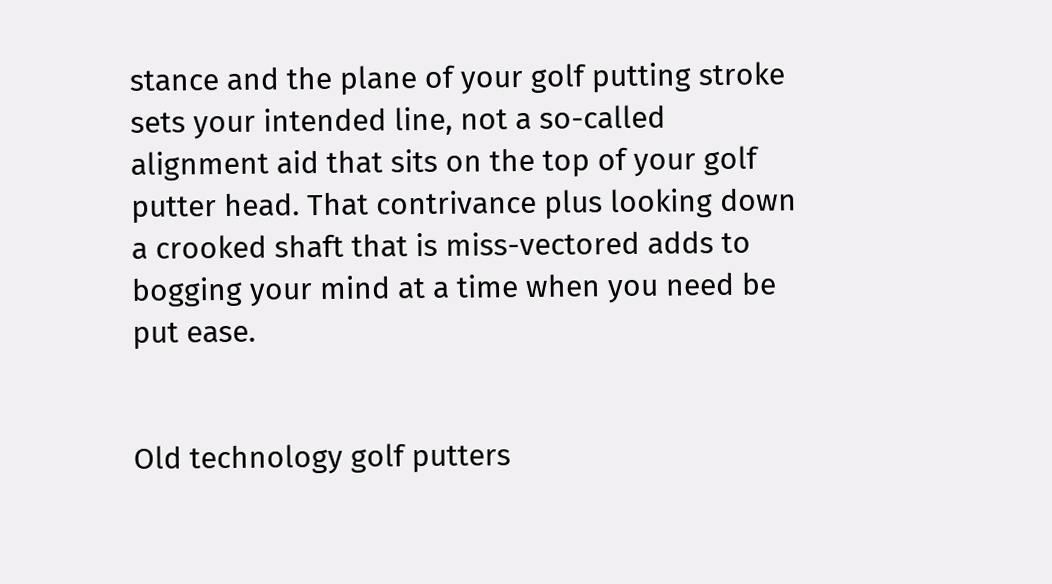stance and the plane of your golf putting stroke sets your intended line, not a so-called alignment aid that sits on the top of your golf putter head. That contrivance plus looking down a crooked shaft that is miss-vectored adds to bogging your mind at a time when you need be put ease.


Old technology golf putters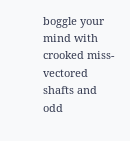boggle your mind with crooked miss-vectored shafts and odd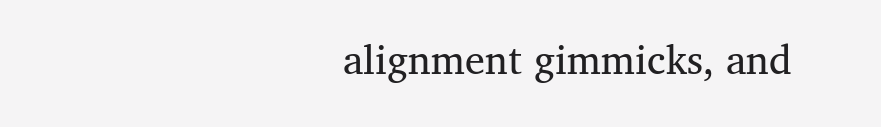alignment gimmicks, and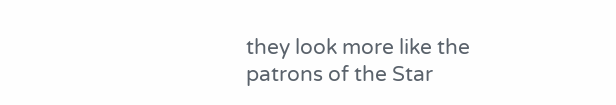they look more like the patrons of the Star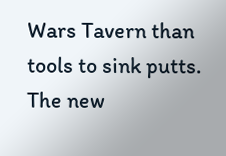Wars Tavern than tools to sink putts. The new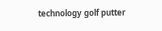technology golf putter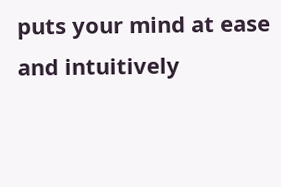puts your mind at ease and intuitively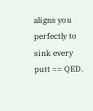aligns you perfectly to sink every putt == QED.